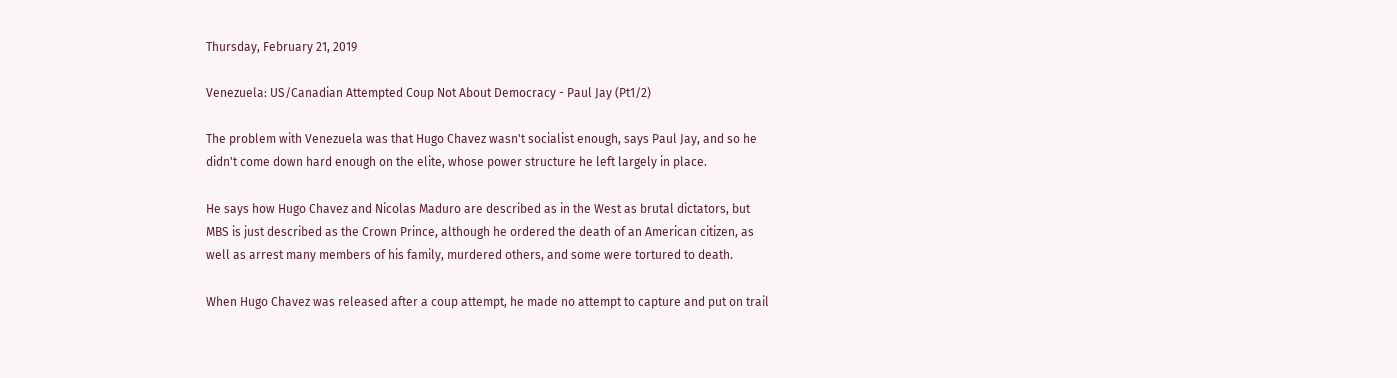Thursday, February 21, 2019

Venezuela: US/Canadian Attempted Coup Not About Democracy - Paul Jay (Pt1/2)

The problem with Venezuela was that Hugo Chavez wasn't socialist enough, says Paul Jay, and so he didn't come down hard enough on the elite, whose power structure he left largely in place.

He says how Hugo Chavez and Nicolas Maduro are described as in the West as brutal dictators, but MBS is just described as the Crown Prince, although he ordered the death of an American citizen, as well as arrest many members of his family, murdered others, and some were tortured to death.

When Hugo Chavez was released after a coup attempt, he made no attempt to capture and put on trail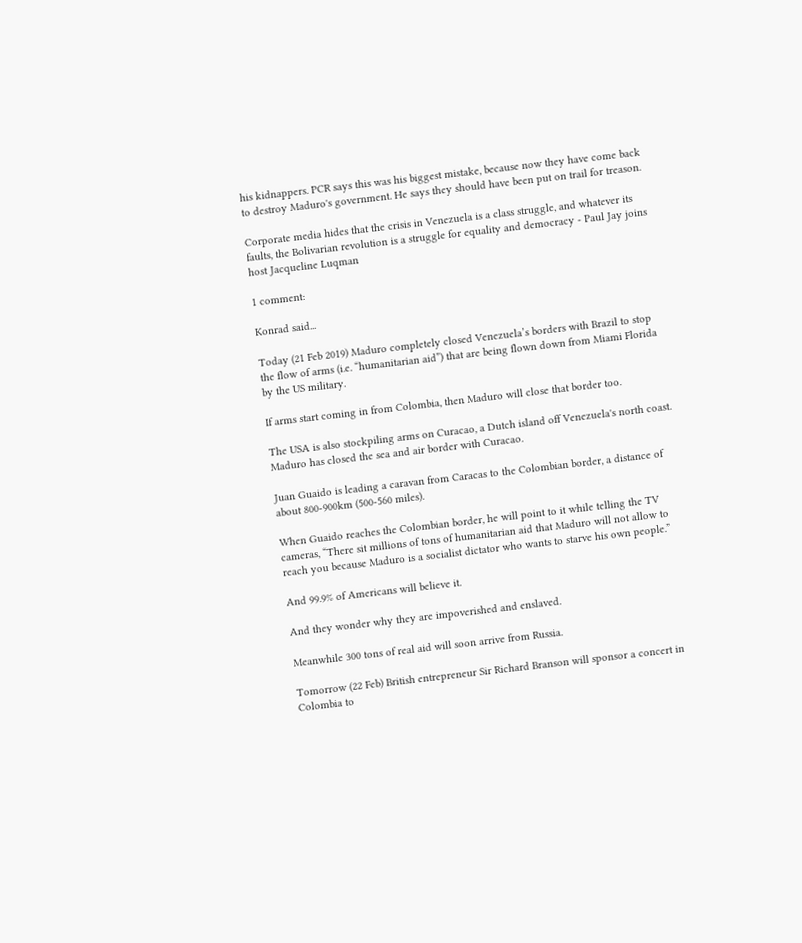his kidnappers. PCR says this was his biggest mistake, because now they have come back to destroy Maduro's government. He says they should have been put on trail for treason.

Corporate media hides that the crisis in Venezuela is a class struggle, and whatever its faults, the Bolivarian revolution is a struggle for equality and democracy - Paul Jay joins host Jacqueline Luqman

1 comment:

Konrad said...

Today (21 Feb 2019) Maduro completely closed Venezuela’s borders with Brazil to stop the flow of arms (i.e. “humanitarian aid”) that are being flown down from Miami Florida by the US military.

If arms start coming in from Colombia, then Maduro will close that border too.

The USA is also stockpiling arms on Curacao, a Dutch island off Venezuela's north coast. Maduro has closed the sea and air border with Curacao.

Juan Guaido is leading a caravan from Caracas to the Colombian border, a distance of about 800-900km (500-560 miles).

When Guaido reaches the Colombian border, he will point to it while telling the TV cameras, “There sit millions of tons of humanitarian aid that Maduro will not allow to reach you because Maduro is a socialist dictator who wants to starve his own people.”

And 99.9% of Americans will believe it.

And they wonder why they are impoverished and enslaved.

Meanwhile 300 tons of real aid will soon arrive from Russia.

Tomorrow (22 Feb) British entrepreneur Sir Richard Branson will sponsor a concert in Colombia to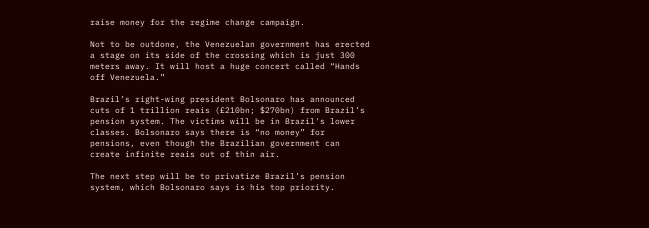raise money for the regime change campaign.

Not to be outdone, the Venezuelan government has erected a stage on its side of the crossing which is just 300 meters away. It will host a huge concert called “Hands off Venezuela.”

Brazil’s right-wing president Bolsonaro has announced cuts of 1 trillion reais (£210bn; $270bn) from Brazil’s pension system. The victims will be in Brazil's lower classes. Bolsonaro says there is “no money” for pensions, even though the Brazilian government can create infinite reais out of thin air.

The next step will be to privatize Brazil’s pension system, which Bolsonaro says is his top priority.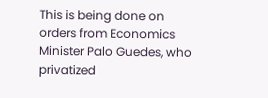This is being done on orders from Economics Minister Palo Guedes, who privatized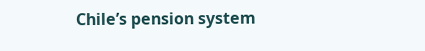Chile’s pension system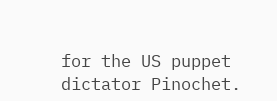for the US puppet dictator Pinochet.